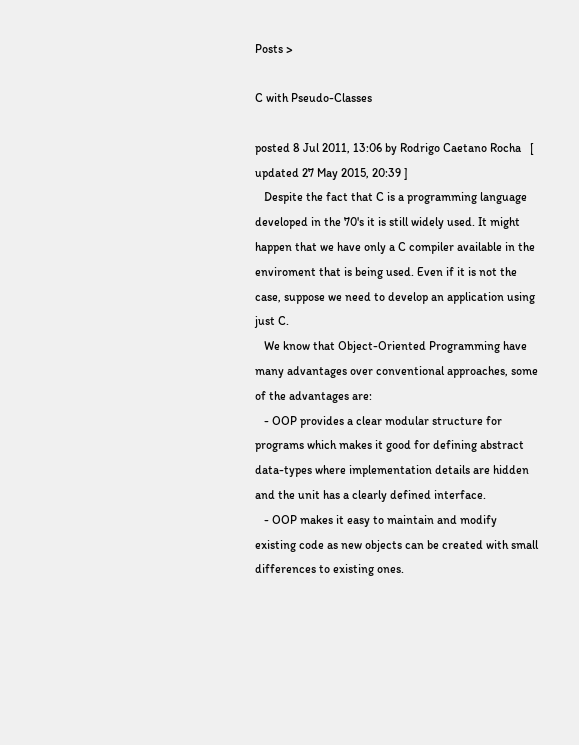Posts >

C with Pseudo-Classes

posted 8 Jul 2011, 13:06 by Rodrigo Caetano Rocha   [ updated 27 May 2015, 20:39 ]
   Despite the fact that C is a programming language developed in the 70's it is still widely used. It might happen that we have only a C compiler available in the enviroment that is being used. Even if it is not the case, suppose we need to develop an application using just C.
   We know that Object-Oriented Programming have many advantages over conventional approaches, some of the advantages are:
   - OOP provides a clear modular structure for programs which makes it good for defining abstract data-types where implementation details are hidden and the unit has a clearly defined interface.
   - OOP makes it easy to maintain and modify existing code as new objects can be created with small differences to existing ones.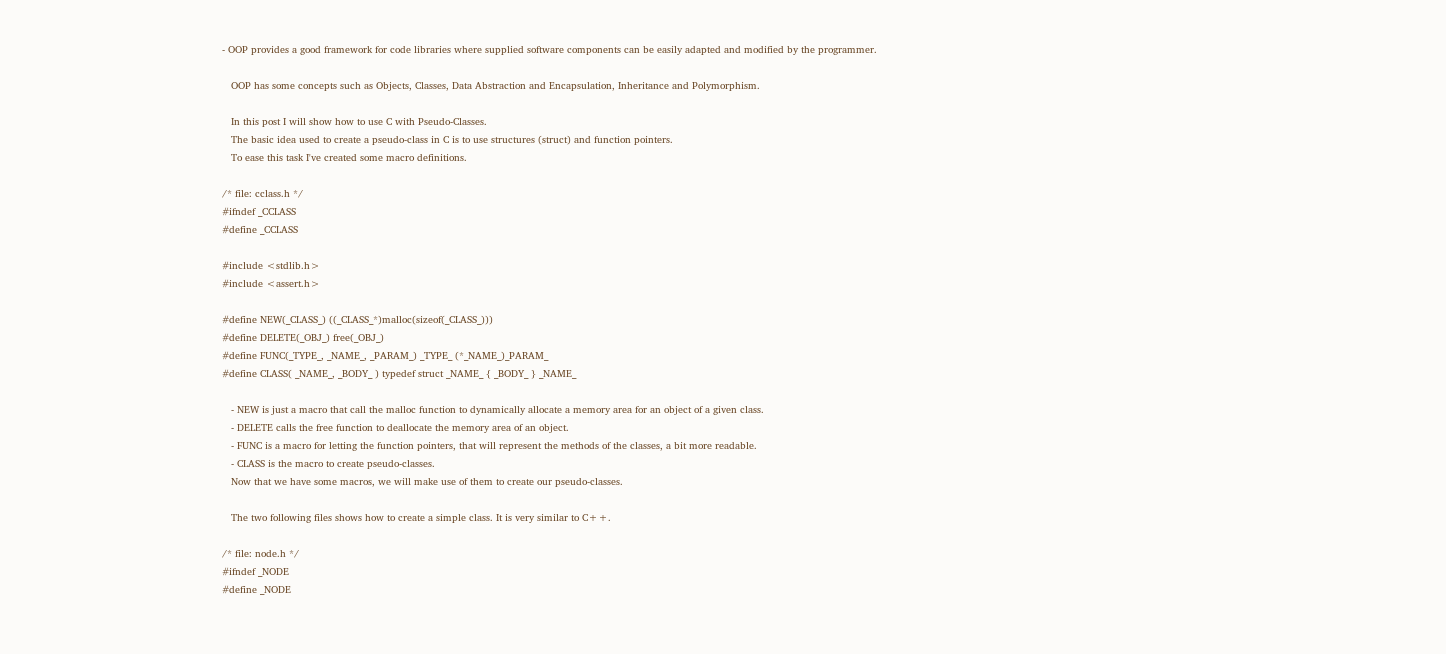- OOP provides a good framework for code libraries where supplied software components can be easily adapted and modified by the programmer.

   OOP has some concepts such as Objects, Classes, Data Abstraction and Encapsulation, Inheritance and Polymorphism.

   In this post I will show how to use C with Pseudo-Classes.
   The basic idea used to create a pseudo-class in C is to use structures (struct) and function pointers.
   To ease this task I've created some macro definitions.

/* file: cclass.h */
#ifndef _CCLASS
#define _CCLASS

#include <stdlib.h>
#include <assert.h>

#define NEW(_CLASS_) ((_CLASS_*)malloc(sizeof(_CLASS_)))
#define DELETE(_OBJ_) free(_OBJ_)
#define FUNC(_TYPE_, _NAME_, _PARAM_) _TYPE_ (*_NAME_)_PARAM_
#define CLASS( _NAME_, _BODY_ ) typedef struct _NAME_ { _BODY_ } _NAME_

   - NEW is just a macro that call the malloc function to dynamically allocate a memory area for an object of a given class.
   - DELETE calls the free function to deallocate the memory area of an object.
   - FUNC is a macro for letting the function pointers, that will represent the methods of the classes, a bit more readable.
   - CLASS is the macro to create pseudo-classes.
   Now that we have some macros, we will make use of them to create our pseudo-classes.

   The two following files shows how to create a simple class. It is very similar to C++.

/* file: node.h */
#ifndef _NODE
#define _NODE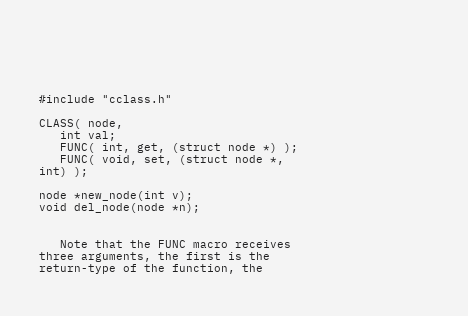#include "cclass.h"

CLASS( node,
   int val;
   FUNC( int, get, (struct node *) );
   FUNC( void, set, (struct node *, int) );

node *new_node(int v);
void del_node(node *n);


   Note that the FUNC macro receives three arguments, the first is the return-type of the function, the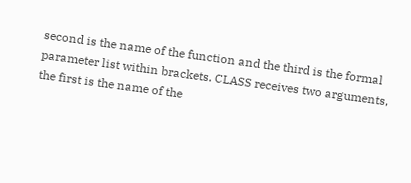second is the name of the function and the third is the formal parameter list within brackets. CLASS receives two arguments, the first is the name of the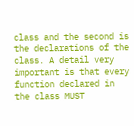class and the second is the declarations of the class. A detail very important is that every function declared in the class MUST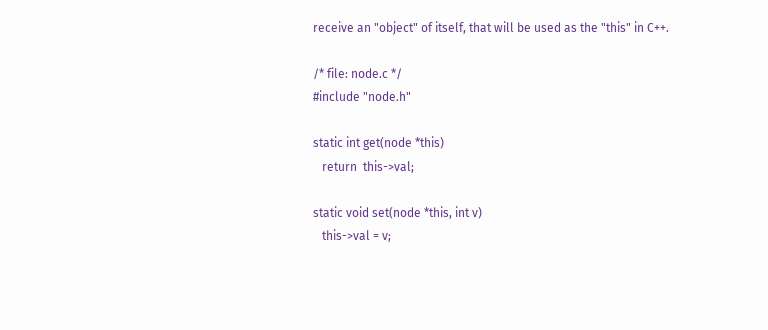receive an "object" of itself, that will be used as the "this" in C++.

/* file: node.c */
#include "node.h"

static int get(node *this)
   return  this->val;

static void set(node *this, int v)
   this->val = v;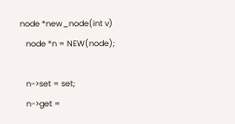node *new_node(int v)
   node *n = NEW(node);

   n->set = set;
   n->get =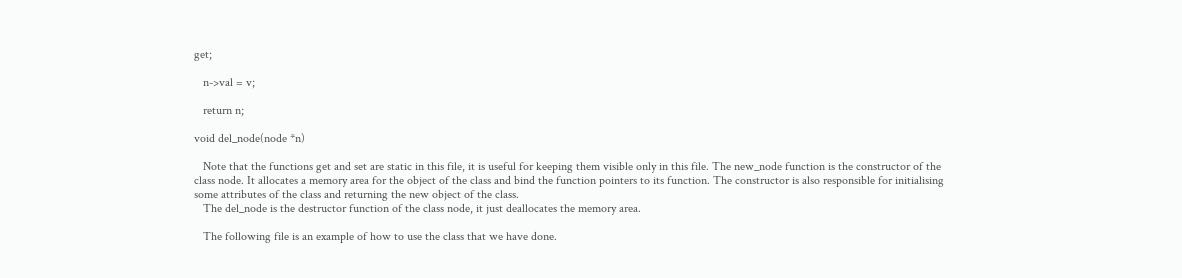get;

   n->val = v;

   return n;

void del_node(node *n)

   Note that the functions get and set are static in this file, it is useful for keeping them visible only in this file. The new_node function is the constructor of the class node. It allocates a memory area for the object of the class and bind the function pointers to its function. The constructor is also responsible for initialising some attributes of the class and returning the new object of the class.
   The del_node is the destructor function of the class node, it just deallocates the memory area.

   The following file is an example of how to use the class that we have done.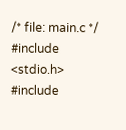/* file: main.c */
#include <stdio.h>
#include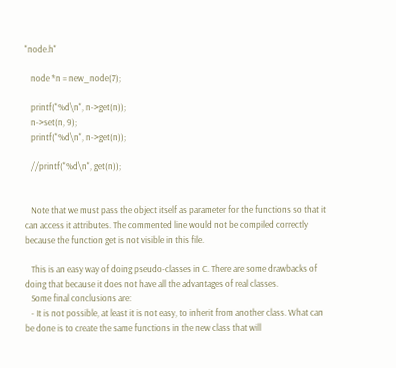"node.h"

   node *n = new_node(7);

   printf("%d\n", n->get(n));
   n->set(n, 9);
   printf("%d\n", n->get(n));

   //printf("%d\n", get(n));


   Note that we must pass the object itself as parameter for the functions so that it can access it attributes. The commented line would not be compiled correctly because the function get is not visible in this file.

   This is an easy way of doing pseudo-classes in C. There are some drawbacks of doing that because it does not have all the advantages of real classes.
   Some final conclusions are:
   - It is not possible, at least it is not easy, to inherit from another class. What can be done is to create the same functions in the new class that will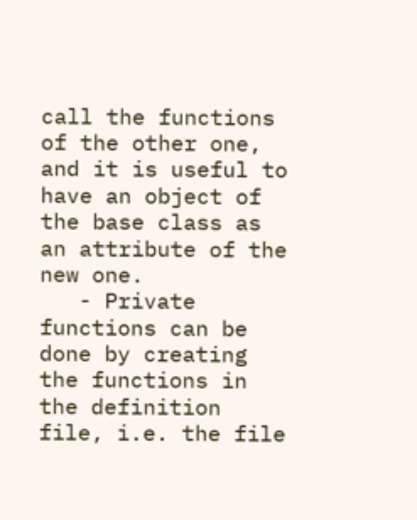call the functions of the other one, and it is useful to have an object of the base class as an attribute of the new one.
   - Private functions can be done by creating the functions in the definition file, i.e. the file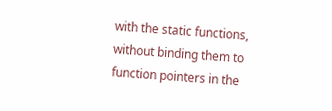with the static functions, without binding them to function pointers in the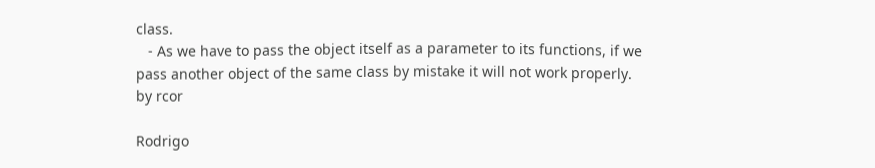class.
   - As we have to pass the object itself as a parameter to its functions, if we pass another object of the same class by mistake it will not work properly.
by rcor

Rodrigo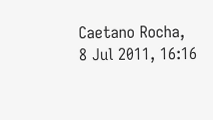Caetano Rocha,
8 Jul 2011, 16:16